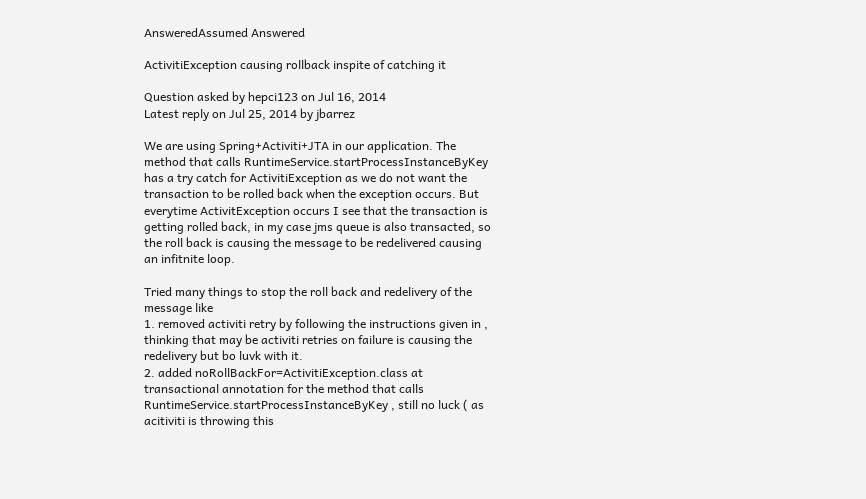AnsweredAssumed Answered

ActivitiException causing rollback inspite of catching it

Question asked by hepci123 on Jul 16, 2014
Latest reply on Jul 25, 2014 by jbarrez

We are using Spring+Activiti+JTA in our application. The method that calls RuntimeService.startProcessInstanceByKey has a try catch for ActivitiException as we do not want the transaction to be rolled back when the exception occurs. But everytime ActivitException occurs I see that the transaction is getting rolled back, in my case jms queue is also transacted, so the roll back is causing the message to be redelivered causing an infitnite loop.

Tried many things to stop the roll back and redelivery of the message like
1. removed activiti retry by following the instructions given in , thinking that may be activiti retries on failure is causing the redelivery but bo luvk with it.
2. added noRollBackFor=ActivitiException.class at transactional annotation for the method that calls RuntimeService.startProcessInstanceByKey , still no luck ( as acitiviti is throwing this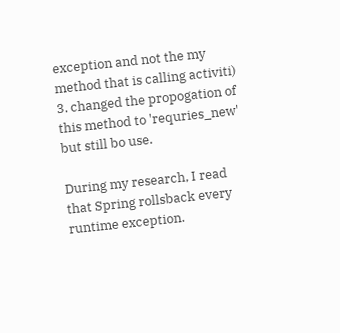exception and not the my method that is calling activiti)
3. changed the propogation of this method to 'requries_new' but still bo use.

During my research, I read that Spring rollsback every runtime exception.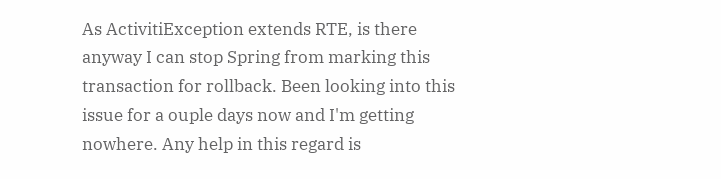As ActivitiException extends RTE, is there anyway I can stop Spring from marking this transaction for rollback. Been looking into this issue for a ouple days now and I'm getting nowhere. Any help in this regard is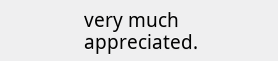very much appreciated.